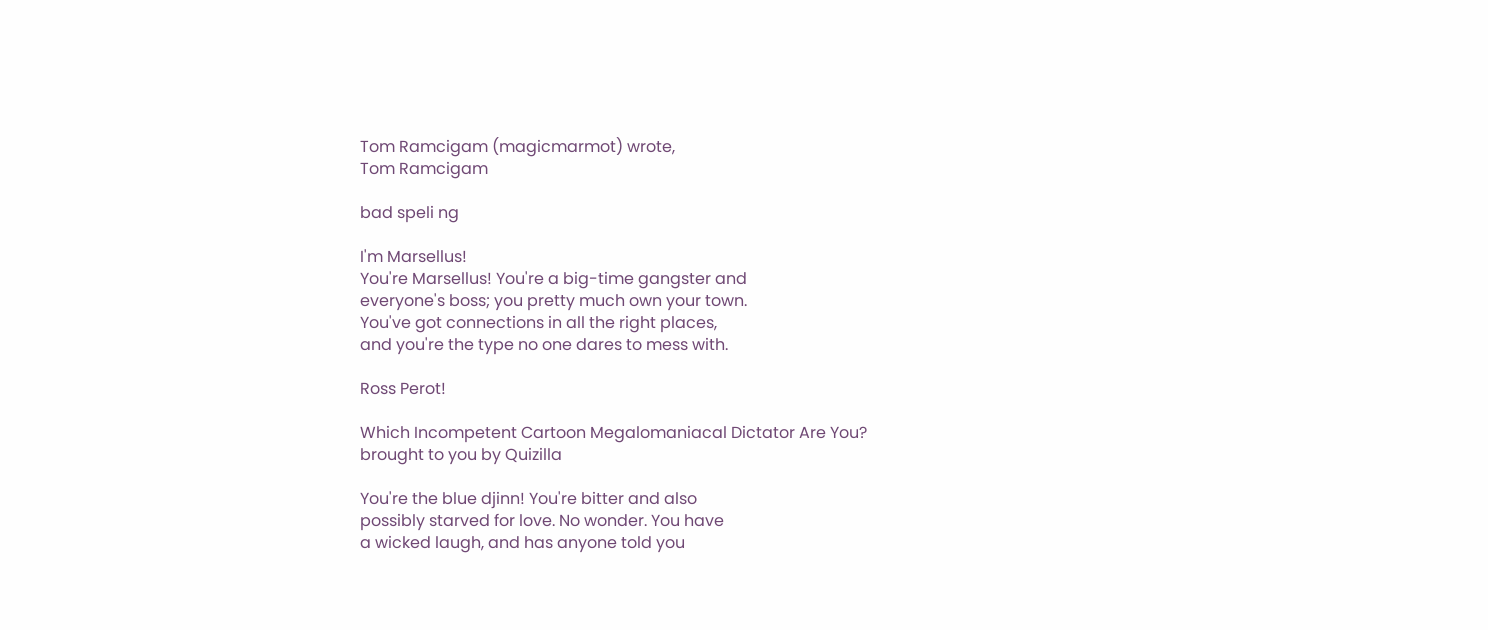Tom Ramcigam (magicmarmot) wrote,
Tom Ramcigam

bad speli ng

I'm Marsellus!
You're Marsellus! You're a big-time gangster and
everyone's boss; you pretty much own your town.
You've got connections in all the right places,
and you're the type no one dares to mess with.

Ross Perot!

Which Incompetent Cartoon Megalomaniacal Dictator Are You?
brought to you by Quizilla

You're the blue djinn! You're bitter and also
possibly starved for love. No wonder. You have
a wicked laugh, and has anyone told you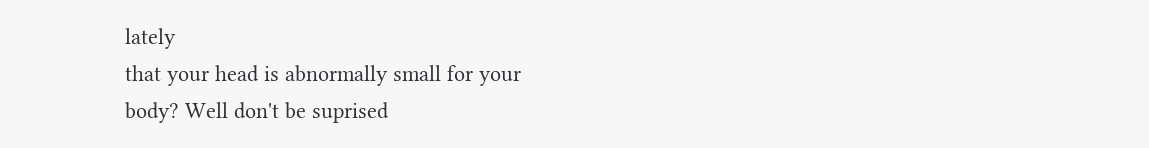lately
that your head is abnormally small for your
body? Well don't be suprised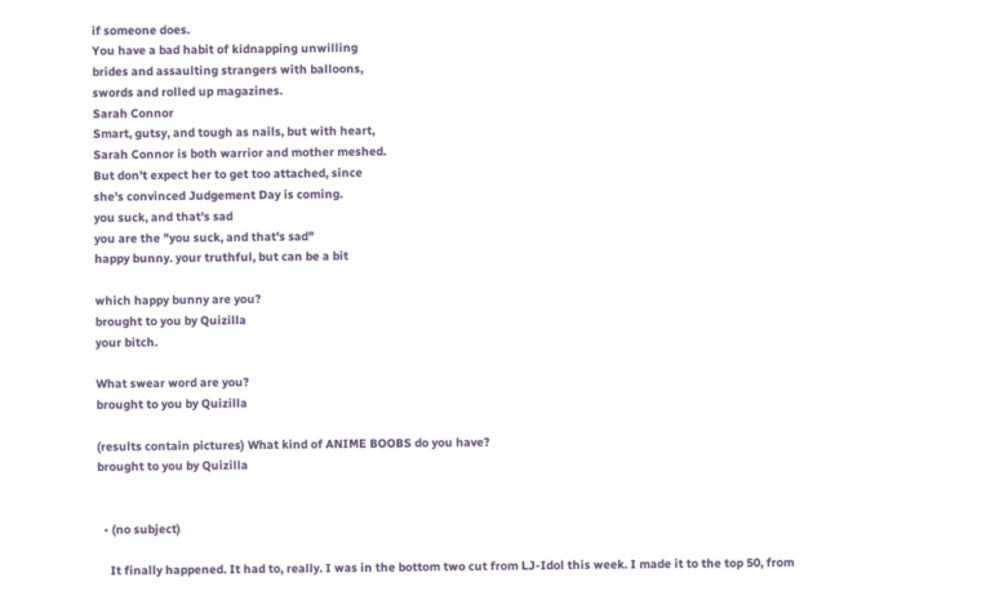if someone does.
You have a bad habit of kidnapping unwilling
brides and assaulting strangers with balloons,
swords and rolled up magazines.
Sarah Connor
Smart, gutsy, and tough as nails, but with heart,
Sarah Connor is both warrior and mother meshed.
But don't expect her to get too attached, since
she's convinced Judgement Day is coming.
you suck, and that's sad
you are the "you suck, and that's sad"
happy bunny. your truthful, but can be a bit

which happy bunny are you?
brought to you by Quizilla
your bitch.

What swear word are you?
brought to you by Quizilla

(results contain pictures) What kind of ANIME BOOBS do you have?
brought to you by Quizilla


  • (no subject)

    It finally happened. It had to, really. I was in the bottom two cut from LJ-Idol this week. I made it to the top 50, from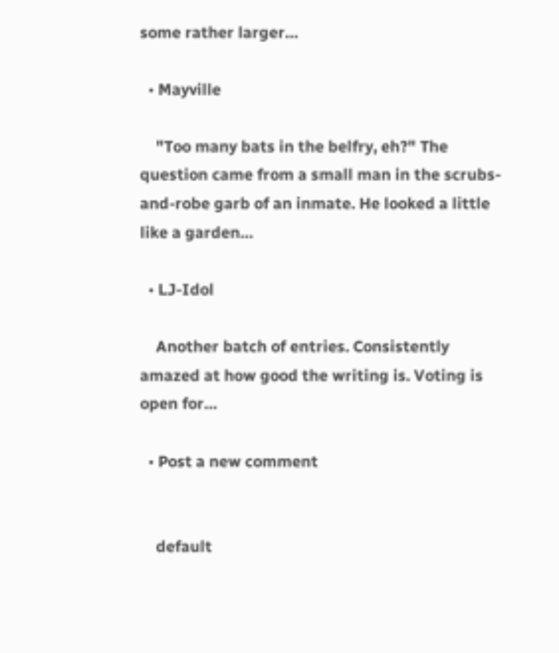some rather larger…

  • Mayville

    "Too many bats in the belfry, eh?" The question came from a small man in the scrubs-and-robe garb of an inmate. He looked a little like a garden…

  • LJ-Idol

    Another batch of entries. Consistently amazed at how good the writing is. Voting is open for…

  • Post a new comment


    default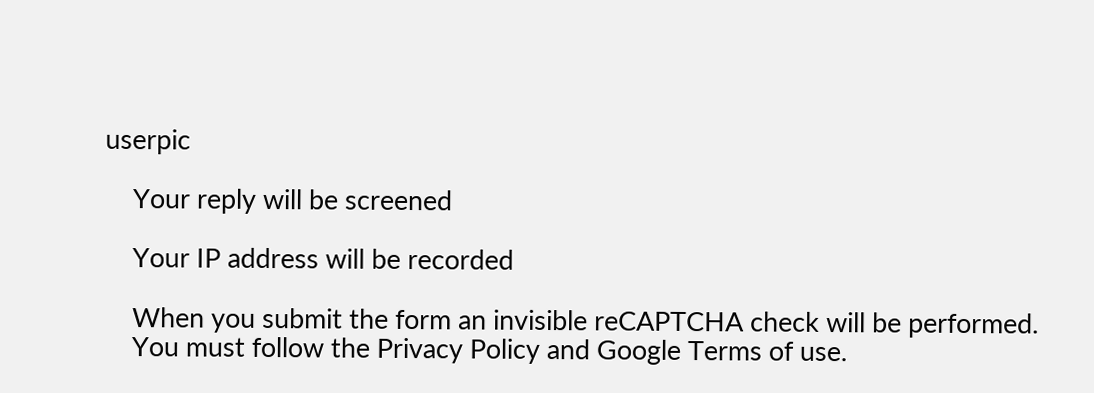userpic

    Your reply will be screened

    Your IP address will be recorded

    When you submit the form an invisible reCAPTCHA check will be performed.
    You must follow the Privacy Policy and Google Terms of use.